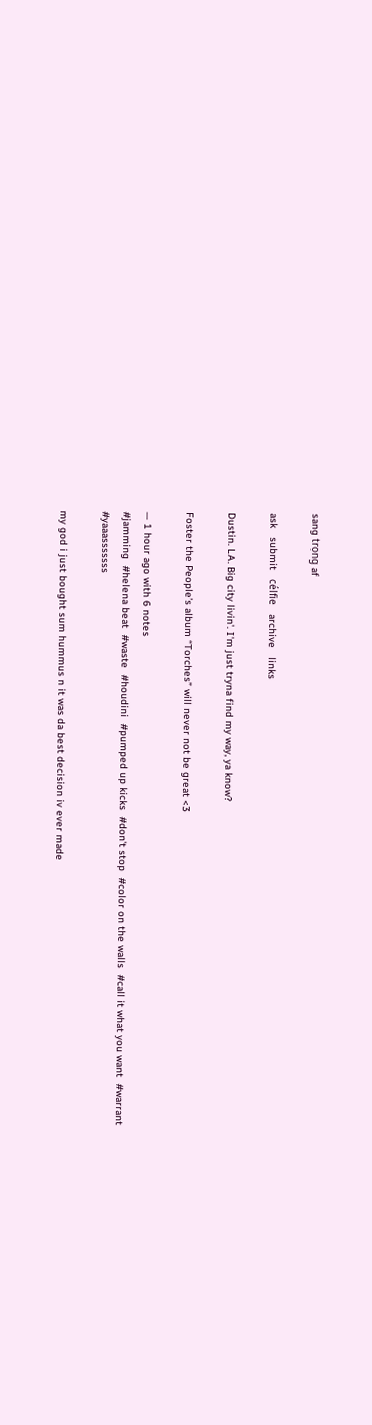sang trọng af

ask   submit   célfie   archive   links

Dustin. LA. Big city livin'. I'm just tryna find my way, ya know?

Foster the People’s album “Torches” will never not be great <3

— 1 hour ago with 6 notes
#jamming  #helena beat  #waste  #houdini  #pumped up kicks  #don't stop  #color on the walls  #call it what you want  #warrant  #yaaasssssss

my god i just bought sum hummus n it was da best decision iv ever made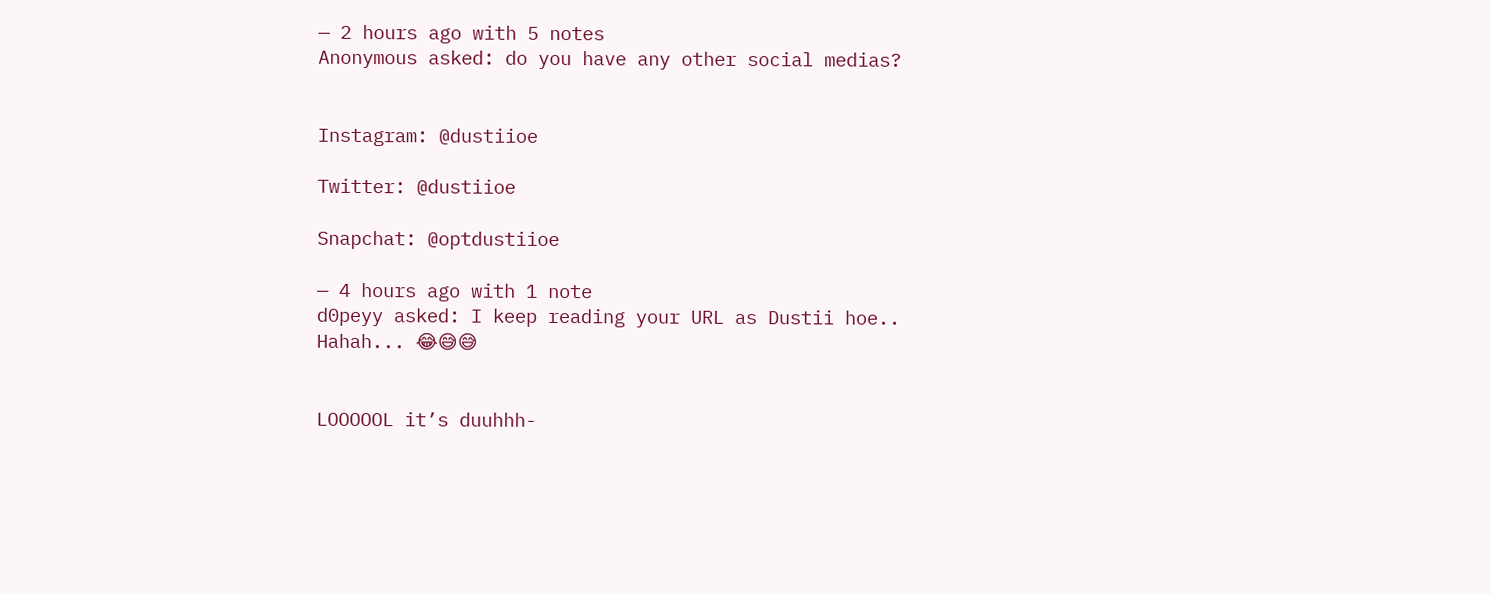— 2 hours ago with 5 notes
Anonymous asked: do you have any other social medias?


Instagram: @dustiioe

Twitter: @dustiioe

Snapchat: @optdustiioe

— 4 hours ago with 1 note
d0peyy asked: I keep reading your URL as Dustii hoe.. Hahah... 😂😅😅


LOOOOOL it’s duuhhh-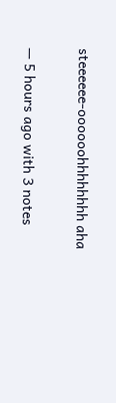steeeeee-oooooohhhhhhhh aha

— 5 hours ago with 3 notes